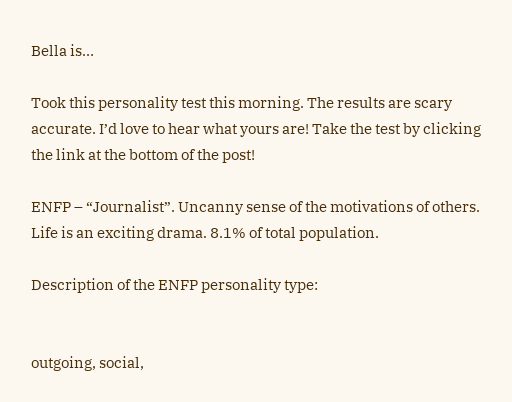Bella is…

Took this personality test this morning. The results are scary accurate. I’d love to hear what yours are! Take the test by clicking the link at the bottom of the post!

ENFP – “Journalist”. Uncanny sense of the motivations of others. Life is an exciting drama. 8.1% of total population.

Description of the ENFP personality type:


outgoing, social,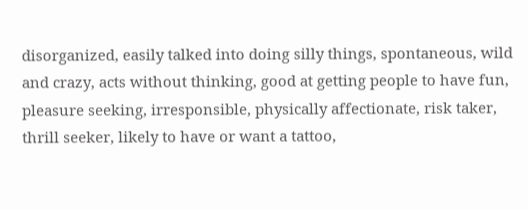disorganized, easily talked into doing silly things, spontaneous, wild and crazy, acts without thinking, good at getting people to have fun, pleasure seeking, irresponsible, physically affectionate, risk taker, thrill seeker, likely to have or want a tattoo,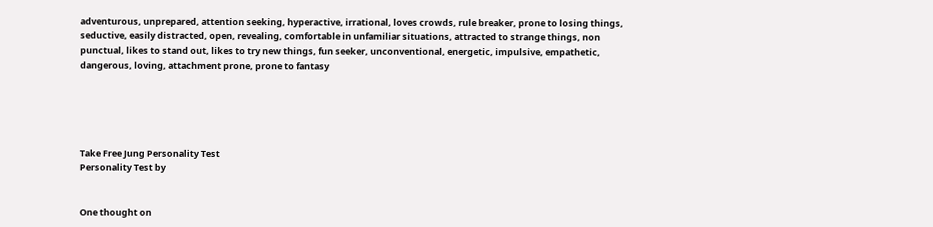adventurous, unprepared, attention seeking, hyperactive, irrational, loves crowds, rule breaker, prone to losing things, seductive, easily distracted, open, revealing, comfortable in unfamiliar situations, attracted to strange things, non punctual, likes to stand out, likes to try new things, fun seeker, unconventional, energetic, impulsive, empathetic, dangerous, loving, attachment prone, prone to fantasy





Take Free Jung Personality Test
Personality Test by


One thought on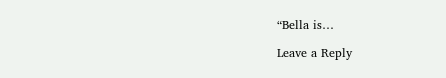“Bella is…

Leave a Reply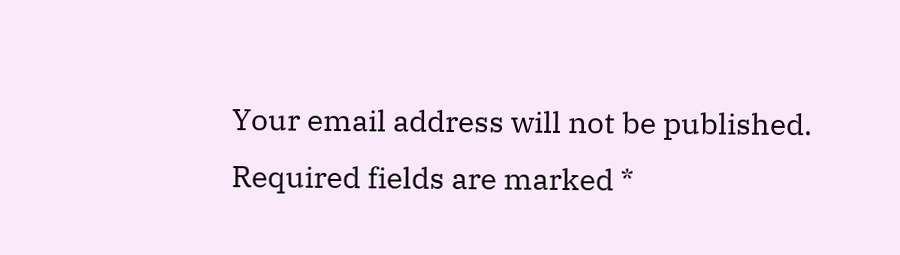Your email address will not be published. Required fields are marked *